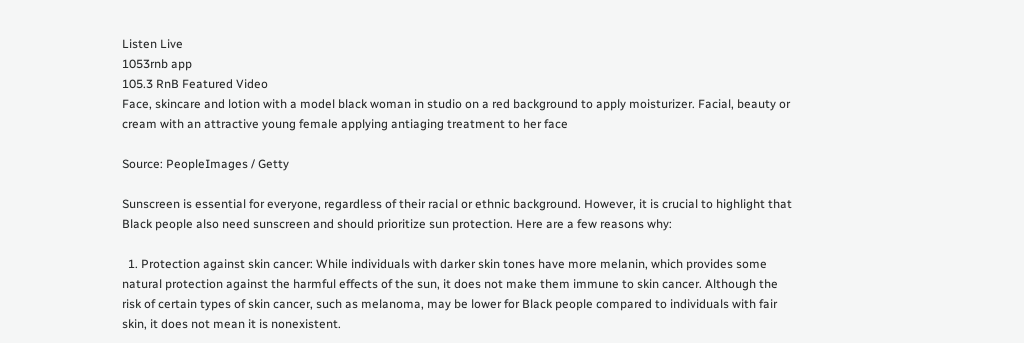Listen Live
1053rnb app
105.3 RnB Featured Video
Face, skincare and lotion with a model black woman in studio on a red background to apply moisturizer. Facial, beauty or cream with an attractive young female applying antiaging treatment to her face

Source: PeopleImages / Getty

Sunscreen is essential for everyone, regardless of their racial or ethnic background. However, it is crucial to highlight that Black people also need sunscreen and should prioritize sun protection. Here are a few reasons why:

  1. Protection against skin cancer: While individuals with darker skin tones have more melanin, which provides some natural protection against the harmful effects of the sun, it does not make them immune to skin cancer. Although the risk of certain types of skin cancer, such as melanoma, may be lower for Black people compared to individuals with fair skin, it does not mean it is nonexistent.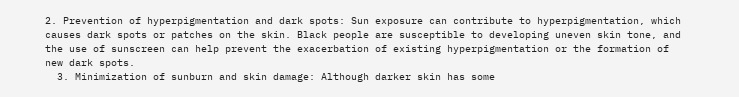2. Prevention of hyperpigmentation and dark spots: Sun exposure can contribute to hyperpigmentation, which causes dark spots or patches on the skin. Black people are susceptible to developing uneven skin tone, and the use of sunscreen can help prevent the exacerbation of existing hyperpigmentation or the formation of new dark spots.
  3. Minimization of sunburn and skin damage: Although darker skin has some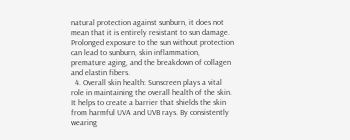natural protection against sunburn, it does not mean that it is entirely resistant to sun damage. Prolonged exposure to the sun without protection can lead to sunburn, skin inflammation, premature aging, and the breakdown of collagen and elastin fibers.
  4. Overall skin health: Sunscreen plays a vital role in maintaining the overall health of the skin. It helps to create a barrier that shields the skin from harmful UVA and UVB rays. By consistently wearing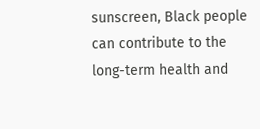sunscreen, Black people can contribute to the long-term health and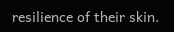resilience of their skin.